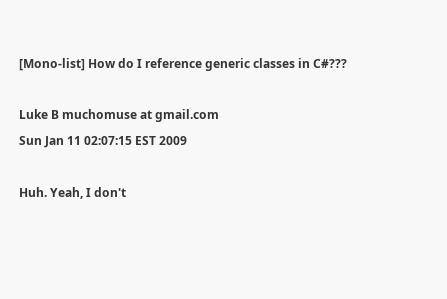[Mono-list] How do I reference generic classes in C#???

Luke B muchomuse at gmail.com
Sun Jan 11 02:07:15 EST 2009

Huh. Yeah, I don't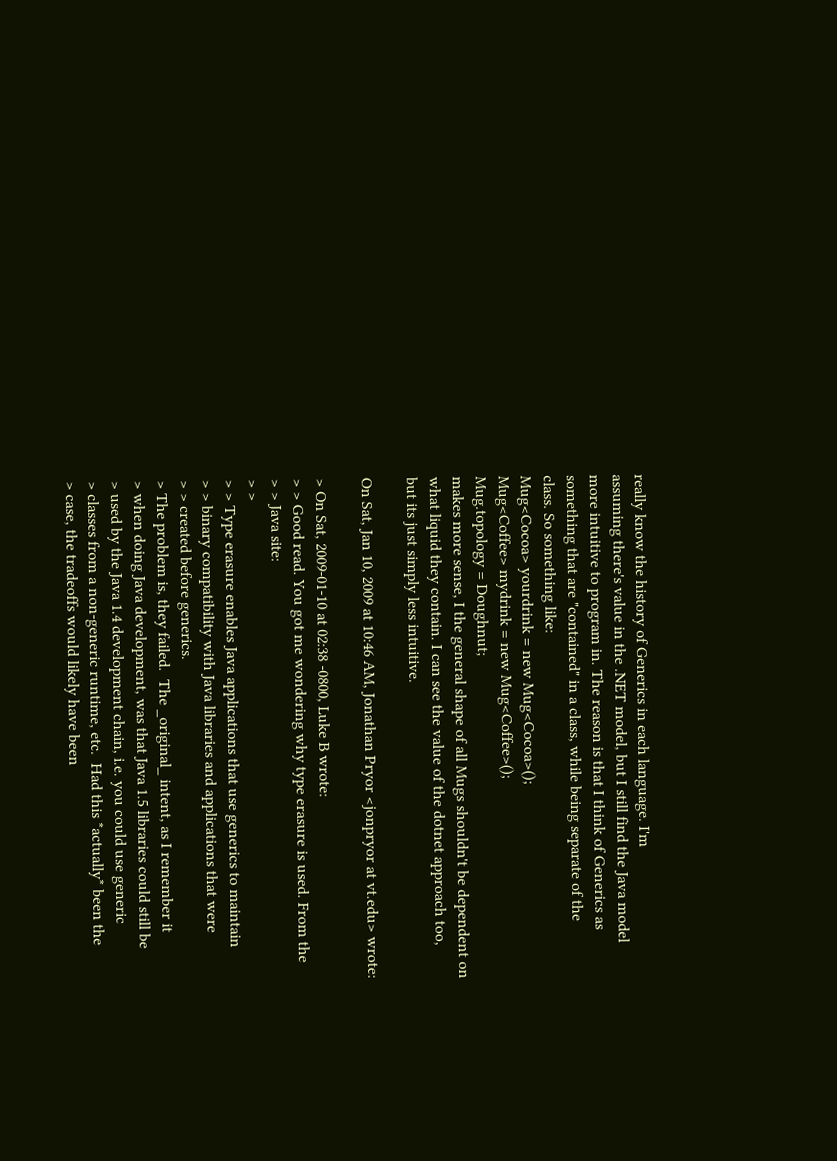really know the history of Generics in each language. I'm
assuming there's value in the .NET model, but I still find the Java model
more intuitive to program in. The reason is that I think of Generics as
something that are "contained" in a class, while being separate of the
class. So something like:
Mug<Cocoa> yourdrink = new Mug<Cocoa>();
Mug<Coffee> mydrink = new Mug<Coffee>();
Mug.topology = Doughnut;
makes more sense, I the general shape of all Mugs shouldn't be dependent on
what liquid they contain. I can see the value of the dotnet approach too,
but its just simply less intuitive.

On Sat, Jan 10, 2009 at 10:46 AM, Jonathan Pryor <jonpryor at vt.edu> wrote:

> On Sat, 2009-01-10 at 02:38 -0800, Luke B wrote:
> > Good read. You got me wondering why type erasure is used. From the
> > Java site:
> >
> > Type erasure enables Java applications that use generics to maintain
> > binary compatibility with Java libraries and applications that were
> > created before generics.
> The problem is, they failed.  The _original_ intent, as I remember it
> when doing Java development, was that Java 1.5 libraries could still be
> used by the Java 1.4 development chain, i.e. you could use generic
> classes from a non-generic runtime, etc.  Had this *actually* been the
> case, the tradeoffs would likely have been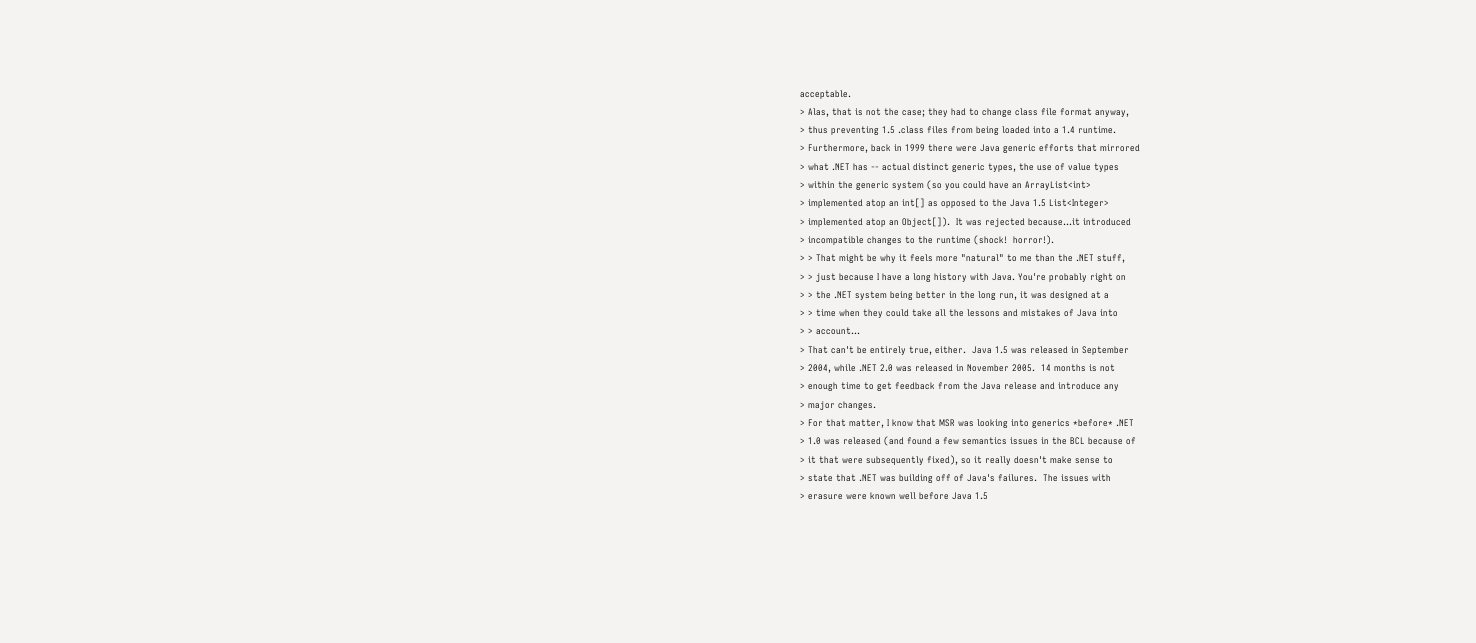acceptable.
> Alas, that is not the case; they had to change class file format anyway,
> thus preventing 1.5 .class files from being loaded into a 1.4 runtime.
> Furthermore, back in 1999 there were Java generic efforts that mirrored
> what .NET has -- actual distinct generic types, the use of value types
> within the generic system (so you could have an ArrayList<int>
> implemented atop an int[] as opposed to the Java 1.5 List<Integer>
> implemented atop an Object[]).  It was rejected because...it introduced
> incompatible changes to the runtime (shock!  horror!).
> > That might be why it feels more "natural" to me than the .NET stuff,
> > just because I have a long history with Java. You're probably right on
> > the .NET system being better in the long run, it was designed at a
> > time when they could take all the lessons and mistakes of Java into
> > account...
> That can't be entirely true, either.  Java 1.5 was released in September
> 2004, while .NET 2.0 was released in November 2005.  14 months is not
> enough time to get feedback from the Java release and introduce any
> major changes.
> For that matter, I know that MSR was looking into generics *before* .NET
> 1.0 was released (and found a few semantics issues in the BCL because of
> it that were subsequently fixed), so it really doesn't make sense to
> state that .NET was building off of Java's failures.  The issues with
> erasure were known well before Java 1.5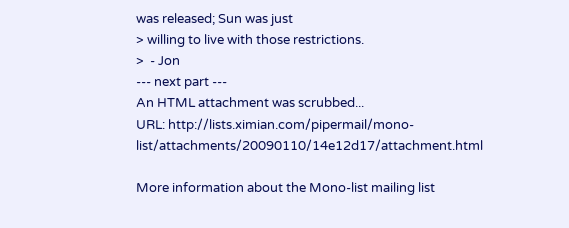was released; Sun was just
> willing to live with those restrictions.
>  - Jon
--- next part ---
An HTML attachment was scrubbed...
URL: http://lists.ximian.com/pipermail/mono-list/attachments/20090110/14e12d17/attachment.html

More information about the Mono-list mailing list